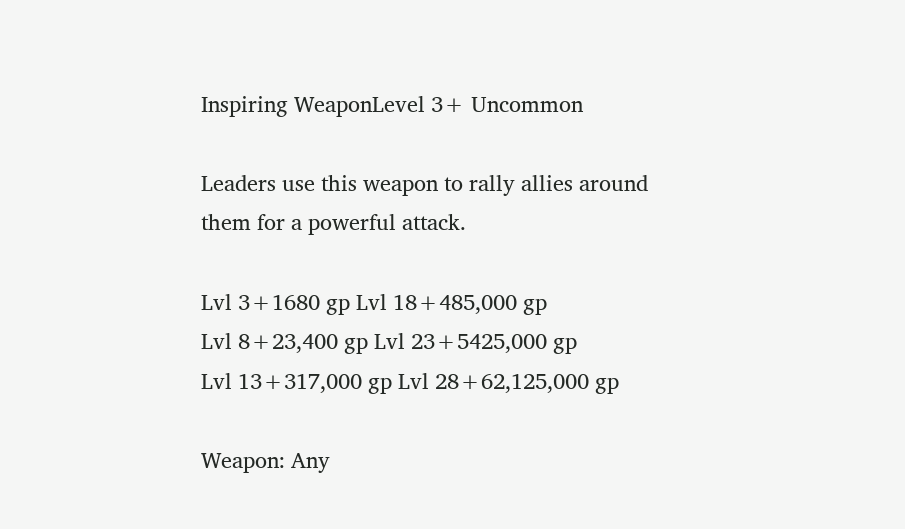Inspiring WeaponLevel 3+ Uncommon

Leaders use this weapon to rally allies around them for a powerful attack.

Lvl 3+1680 gp Lvl 18+485,000 gp
Lvl 8+23,400 gp Lvl 23+5425,000 gp
Lvl 13+317,000 gp Lvl 28+62,125,000 gp

Weapon: Any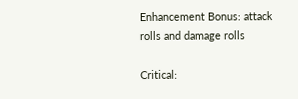Enhancement Bonus: attack rolls and damage rolls

Critical: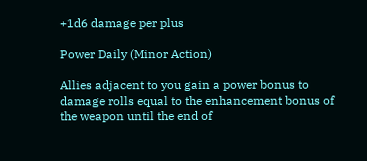+1d6 damage per plus

Power Daily (Minor Action)

Allies adjacent to you gain a power bonus to damage rolls equal to the enhancement bonus of the weapon until the end of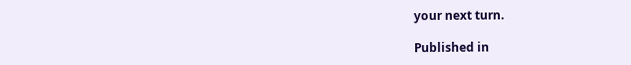your next turn.

Published in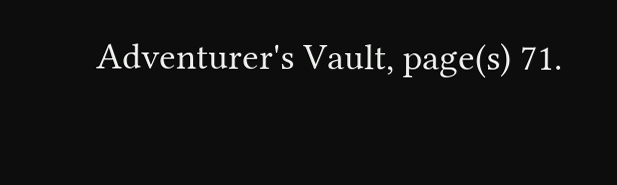Adventurer's Vault, page(s) 71.